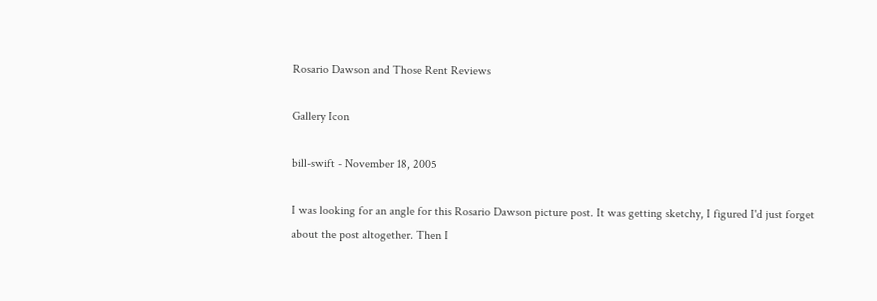Rosario Dawson and Those Rent Reviews

Gallery Icon

bill-swift - November 18, 2005

I was looking for an angle for this Rosario Dawson picture post. It was getting sketchy, I figured I'd just forget about the post altogether. Then I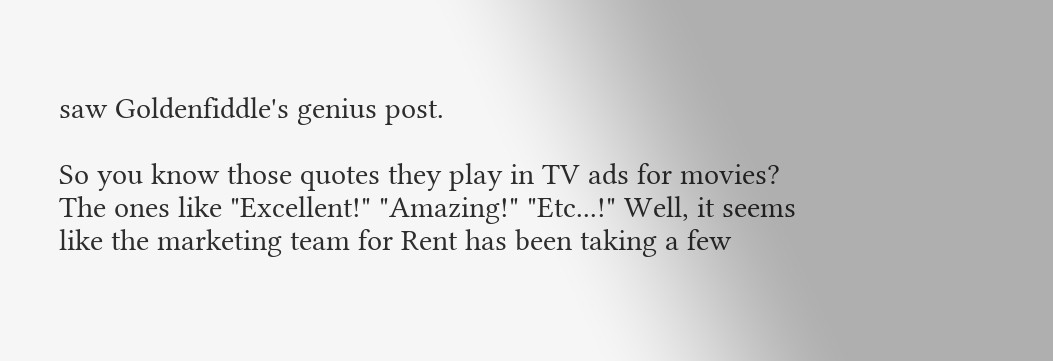saw Goldenfiddle's genius post.

So you know those quotes they play in TV ads for movies? The ones like "Excellent!" "Amazing!" "Etc...!" Well, it seems like the marketing team for Rent has been taking a few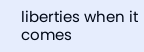liberties when it comes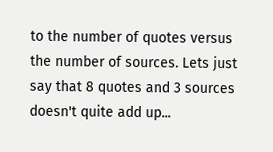to the number of quotes versus the number of sources. Lets just say that 8 quotes and 3 sources doesn't quite add up...